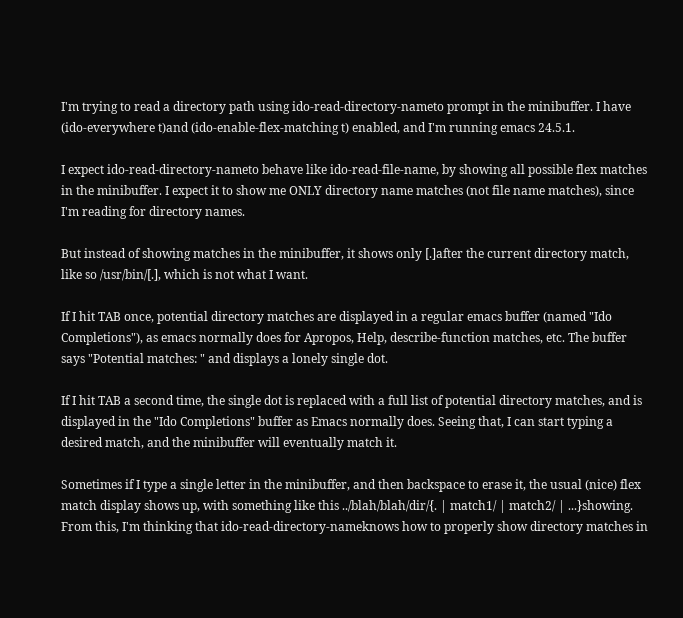I'm trying to read a directory path using ido-read-directory-nameto prompt in the minibuffer. I have (ido-everywhere t)and (ido-enable-flex-matching t) enabled, and I'm running emacs 24.5.1.

I expect ido-read-directory-nameto behave like ido-read-file-name, by showing all possible flex matches in the minibuffer. I expect it to show me ONLY directory name matches (not file name matches), since I'm reading for directory names.

But instead of showing matches in the minibuffer, it shows only [.]after the current directory match, like so /usr/bin/[.], which is not what I want.

If I hit TAB once, potential directory matches are displayed in a regular emacs buffer (named "Ido Completions"), as emacs normally does for Apropos, Help, describe-function matches, etc. The buffer says "Potential matches: " and displays a lonely single dot.

If I hit TAB a second time, the single dot is replaced with a full list of potential directory matches, and is displayed in the "Ido Completions" buffer as Emacs normally does. Seeing that, I can start typing a desired match, and the minibuffer will eventually match it.

Sometimes if I type a single letter in the minibuffer, and then backspace to erase it, the usual (nice) flex match display shows up, with something like this ../blah/blah/dir/{. | match1/ | match2/ | ...}showing. From this, I'm thinking that ido-read-directory-nameknows how to properly show directory matches in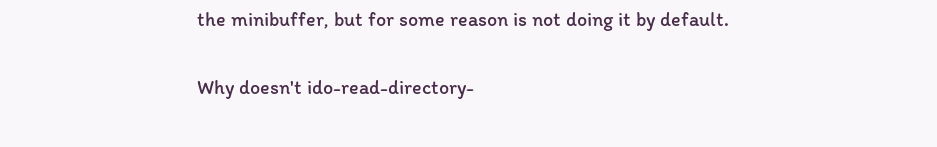the minibuffer, but for some reason is not doing it by default.

Why doesn't ido-read-directory-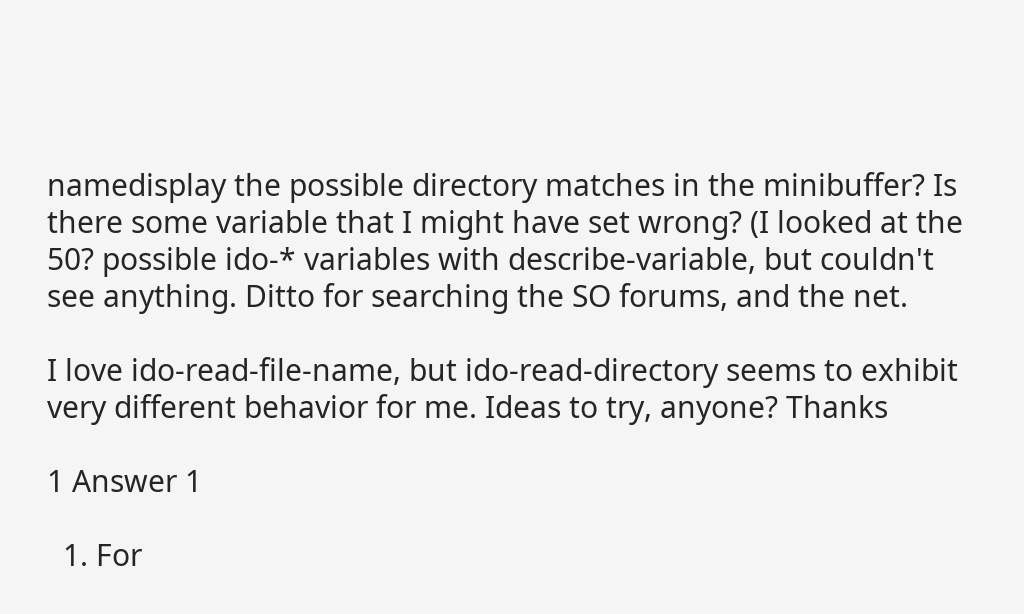namedisplay the possible directory matches in the minibuffer? Is there some variable that I might have set wrong? (I looked at the 50? possible ido-* variables with describe-variable, but couldn't see anything. Ditto for searching the SO forums, and the net.

I love ido-read-file-name, but ido-read-directory seems to exhibit very different behavior for me. Ideas to try, anyone? Thanks

1 Answer 1

  1. For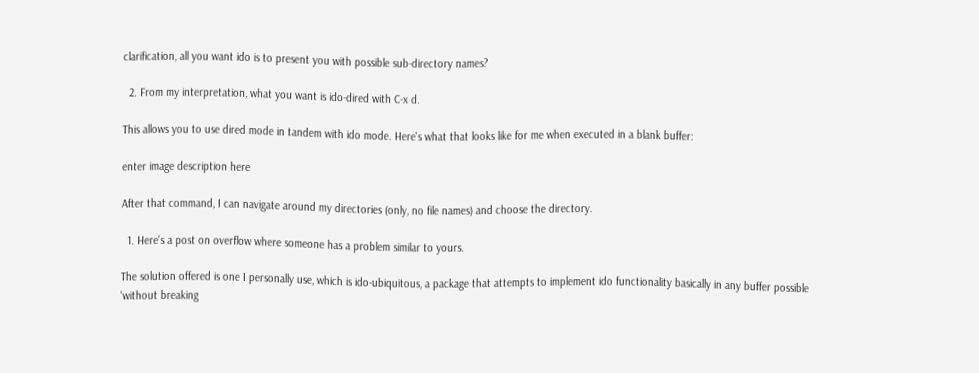clarification, all you want ido is to present you with possible sub-directory names?

  2. From my interpretation, what you want is ido-dired with C-x d.

This allows you to use dired mode in tandem with ido mode. Here's what that looks like for me when executed in a blank buffer:

enter image description here

After that command, I can navigate around my directories (only, no file names) and choose the directory.

  1. Here's a post on overflow where someone has a problem similar to yours.

The solution offered is one I personally use, which is ido-ubiquitous, a package that attempts to implement ido functionality basically in any buffer possible 'without breaking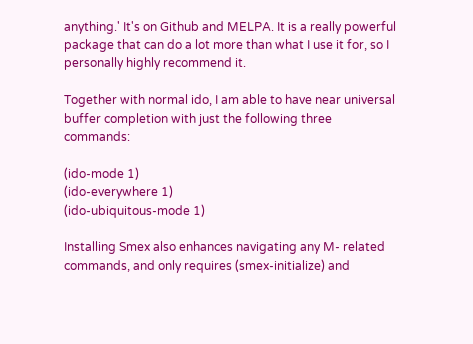anything.' It's on Github and MELPA. It is a really powerful package that can do a lot more than what I use it for, so I personally highly recommend it.

Together with normal ido, I am able to have near universal buffer completion with just the following three commands:

(ido-mode 1)
(ido-everywhere 1)
(ido-ubiquitous-mode 1)

Installing Smex also enhances navigating any M- related commands, and only requires (smex-initialize) and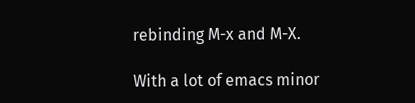rebinding M-x and M-X.

With a lot of emacs minor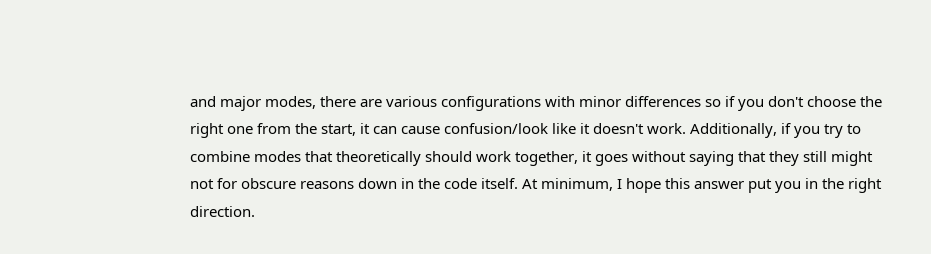and major modes, there are various configurations with minor differences so if you don't choose the right one from the start, it can cause confusion/look like it doesn't work. Additionally, if you try to combine modes that theoretically should work together, it goes without saying that they still might not for obscure reasons down in the code itself. At minimum, I hope this answer put you in the right direction.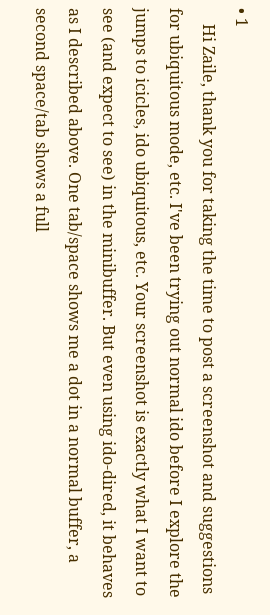• 1
    Hi Zaile, thank you for taking the time to post a screenshot and suggestions for ubiquitous mode, etc. I've been trying out normal ido before I explore the jumps to icicles, ido ubiquitous, etc. Your screenshot is exactly what I want to see (and expect to see) in the minibuffer. But even using ido-dired, it behaves as I described above. One tab/space shows me a dot in a normal buffer, a second space/tab shows a full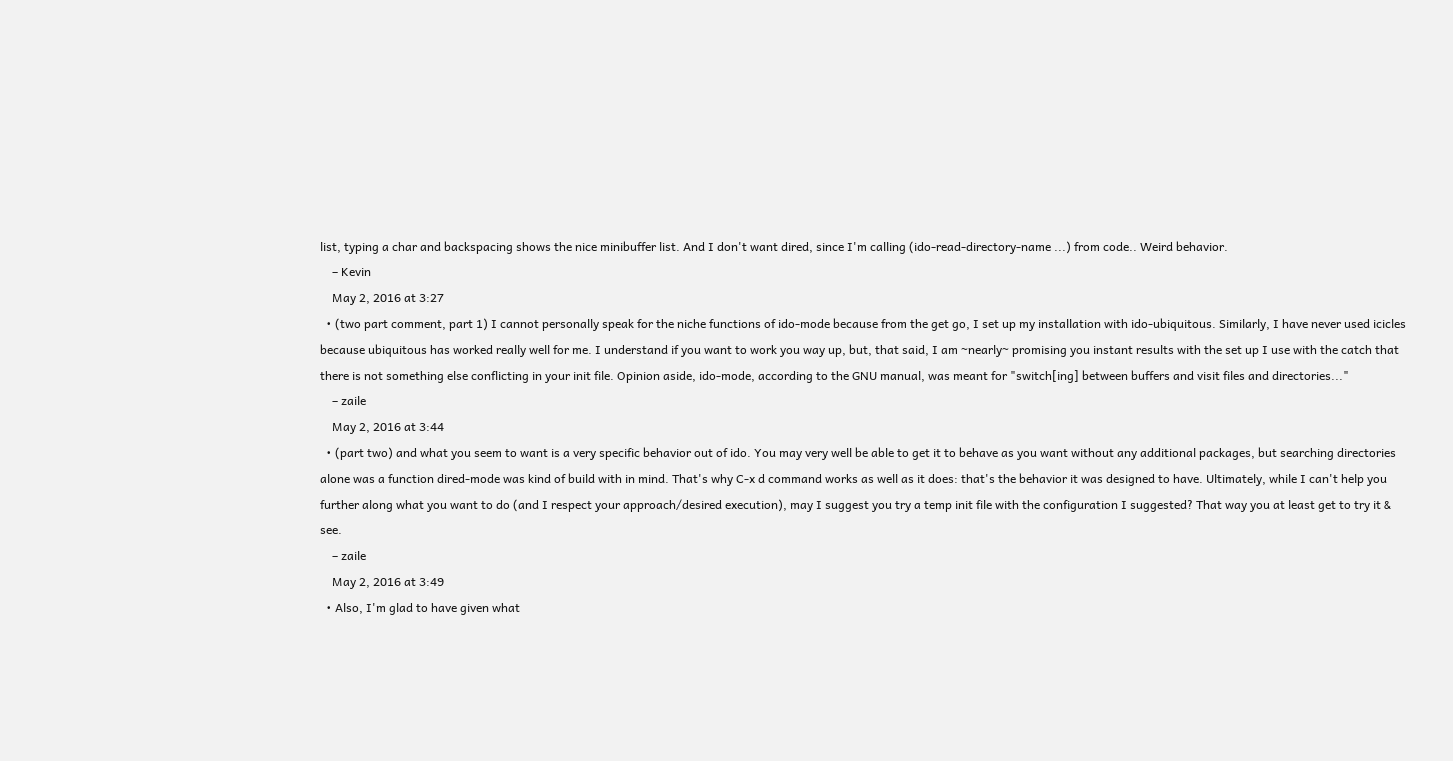list, typing a char and backspacing shows the nice minibuffer list. And I don't want dired, since I'm calling (ido-read-directory-name ...) from code.. Weird behavior.
    – Kevin
    May 2, 2016 at 3:27
  • (two part comment, part 1) I cannot personally speak for the niche functions of ido-mode because from the get go, I set up my installation with ido-ubiquitous. Similarly, I have never used icicles because ubiquitous has worked really well for me. I understand if you want to work you way up, but, that said, I am ~nearly~ promising you instant results with the set up I use with the catch that there is not something else conflicting in your init file. Opinion aside, ido-mode, according to the GNU manual, was meant for "switch[ing] between buffers and visit files and directories..."
    – zaile
    May 2, 2016 at 3:44
  • (part two) and what you seem to want is a very specific behavior out of ido. You may very well be able to get it to behave as you want without any additional packages, but searching directories alone was a function dired-mode was kind of build with in mind. That's why C-x d command works as well as it does: that's the behavior it was designed to have. Ultimately, while I can't help you further along what you want to do (and I respect your approach/desired execution), may I suggest you try a temp init file with the configuration I suggested? That way you at least get to try it & see.
    – zaile
    May 2, 2016 at 3:49
  • Also, I'm glad to have given what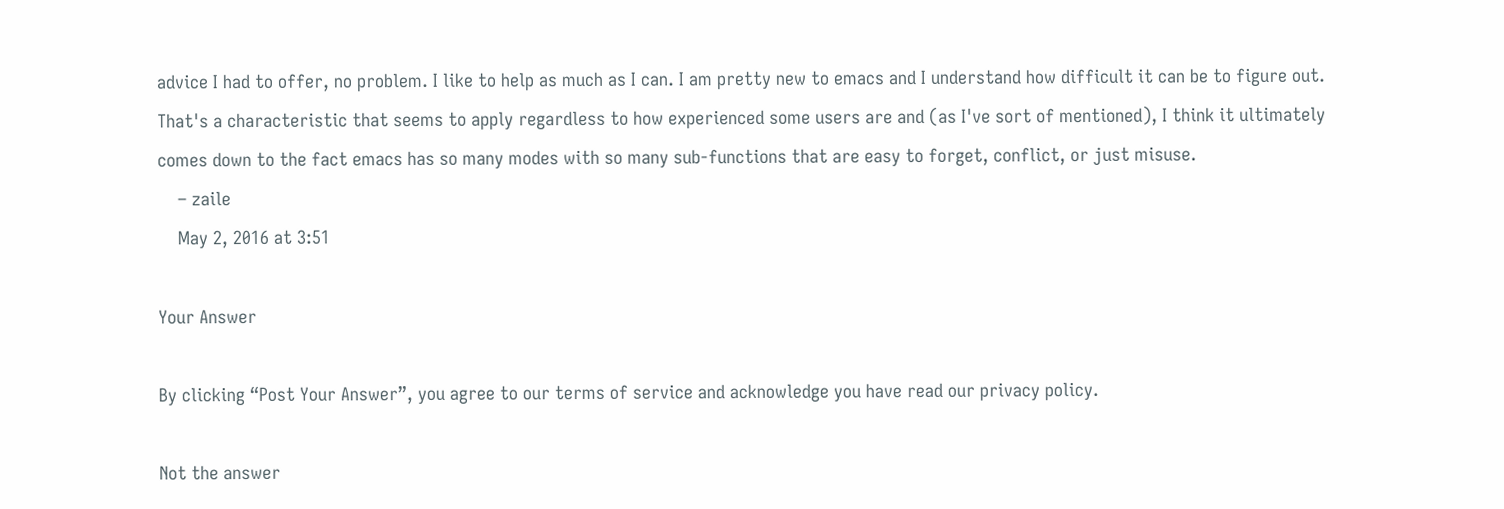advice I had to offer, no problem. I like to help as much as I can. I am pretty new to emacs and I understand how difficult it can be to figure out. That's a characteristic that seems to apply regardless to how experienced some users are and (as I've sort of mentioned), I think it ultimately comes down to the fact emacs has so many modes with so many sub-functions that are easy to forget, conflict, or just misuse.
    – zaile
    May 2, 2016 at 3:51

Your Answer

By clicking “Post Your Answer”, you agree to our terms of service and acknowledge you have read our privacy policy.

Not the answer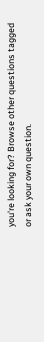you're looking for? Browse other questions tagged or ask your own question.